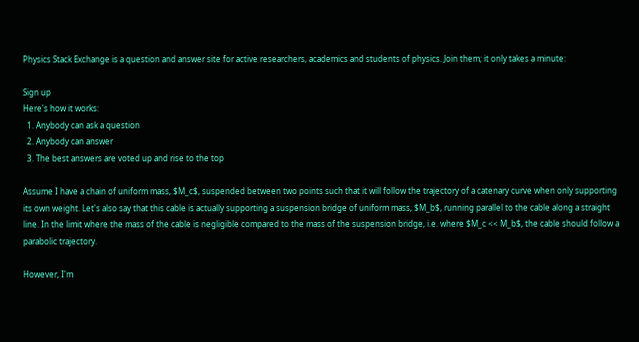Physics Stack Exchange is a question and answer site for active researchers, academics and students of physics. Join them; it only takes a minute:

Sign up
Here's how it works:
  1. Anybody can ask a question
  2. Anybody can answer
  3. The best answers are voted up and rise to the top

Assume I have a chain of uniform mass, $M_c$, suspended between two points such that it will follow the trajectory of a catenary curve when only supporting its own weight. Let's also say that this cable is actually supporting a suspension bridge of uniform mass, $M_b$, running parallel to the cable along a straight line. In the limit where the mass of the cable is negligible compared to the mass of the suspension bridge, i.e. where $M_c << M_b$, the cable should follow a parabolic trajectory.

However, I'm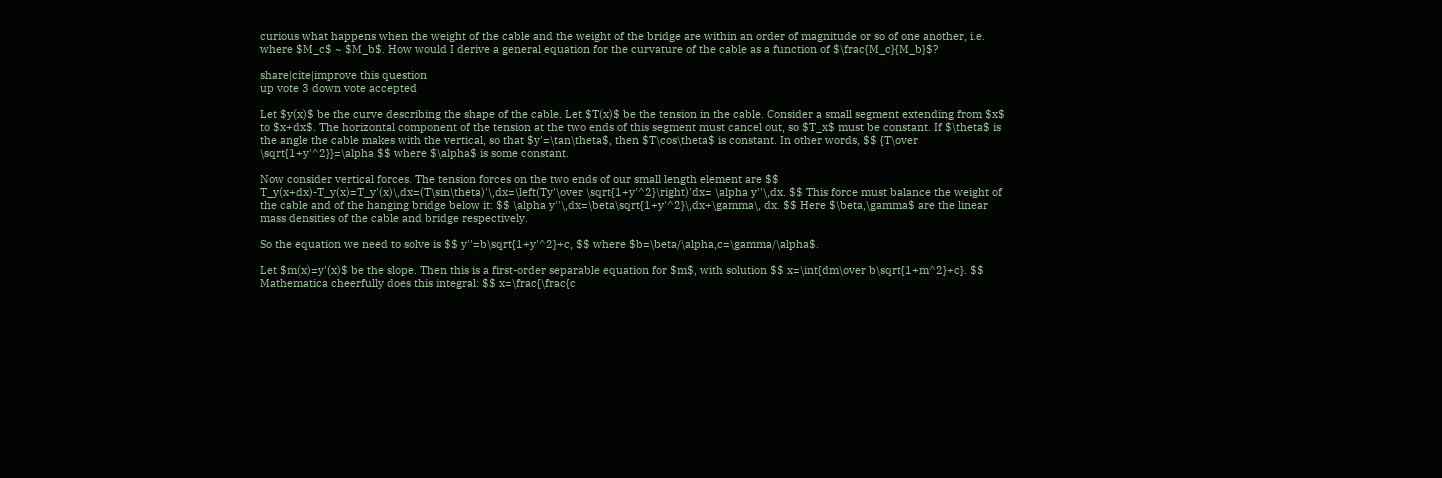curious what happens when the weight of the cable and the weight of the bridge are within an order of magnitude or so of one another, i.e. where $M_c$ ~ $M_b$. How would I derive a general equation for the curvature of the cable as a function of $\frac{M_c}{M_b}$?

share|cite|improve this question
up vote 3 down vote accepted

Let $y(x)$ be the curve describing the shape of the cable. Let $T(x)$ be the tension in the cable. Consider a small segment extending from $x$ to $x+dx$. The horizontal component of the tension at the two ends of this segment must cancel out, so $T_x$ must be constant. If $\theta$ is the angle the cable makes with the vertical, so that $y'=\tan\theta$, then $T\cos\theta$ is constant. In other words, $$ {T\over \sqrt{1+y'^2}}=\alpha $$ where $\alpha$ is some constant.

Now consider vertical forces. The tension forces on the two ends of our small length element are $$ T_y(x+dx)-T_y(x)=T_y'(x)\,dx=(T\sin\theta)'\,dx=\left(Ty'\over \sqrt{1+y'^2}\right)'dx= \alpha y''\,dx. $$ This force must balance the weight of the cable and of the hanging bridge below it: $$ \alpha y''\,dx=\beta\sqrt{1+y'^2}\,dx+\gamma\, dx. $$ Here $\beta,\gamma$ are the linear mass densities of the cable and bridge respectively.

So the equation we need to solve is $$ y''=b\sqrt{1+y'^2}+c, $$ where $b=\beta/\alpha,c=\gamma/\alpha$.

Let $m(x)=y'(x)$ be the slope. Then this is a first-order separable equation for $m$, with solution $$ x=\int{dm\over b\sqrt{1+m^2}+c}. $$ Mathematica cheerfully does this integral: $$ x=\frac{\frac{c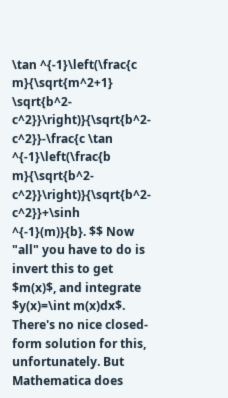\tan ^{-1}\left(\frac{c m}{\sqrt{m^2+1} \sqrt{b^2-c^2}}\right)}{\sqrt{b^2-c^2}}-\frac{c \tan ^{-1}\left(\frac{b m}{\sqrt{b^2-c^2}}\right)}{\sqrt{b^2-c^2}}+\sinh ^{-1}(m)}{b}. $$ Now "all" you have to do is invert this to get $m(x)$, and integrate $y(x)=\int m(x)dx$. There's no nice closed-form solution for this, unfortunately. But Mathematica does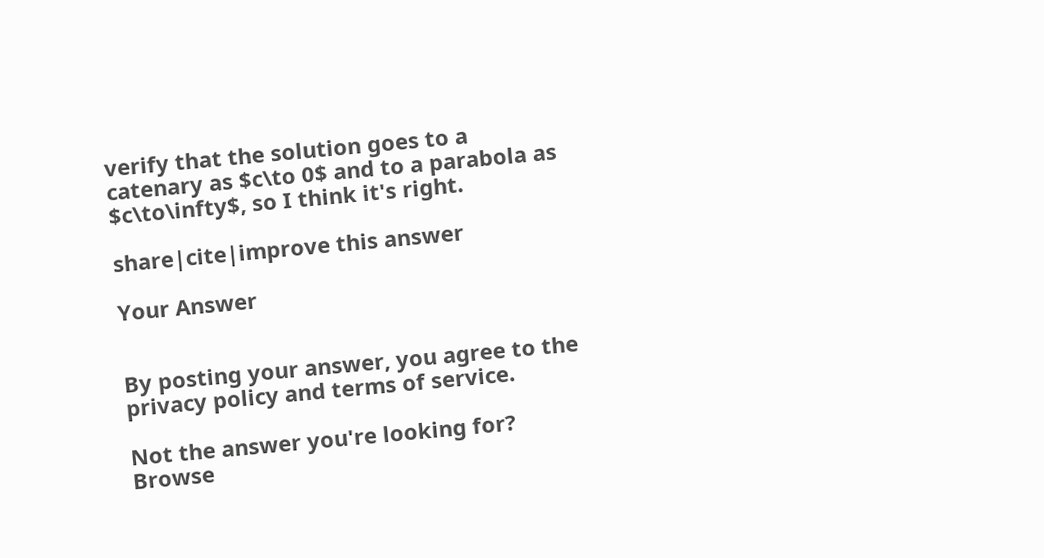verify that the solution goes to a catenary as $c\to 0$ and to a parabola as $c\to\infty$, so I think it's right.

share|cite|improve this answer

Your Answer


By posting your answer, you agree to the privacy policy and terms of service.

Not the answer you're looking for? Browse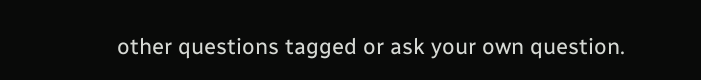other questions tagged or ask your own question.